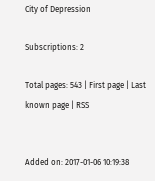City of Depression

Subscriptions: 2

Total pages: 543 | First page | Last known page | RSS


Added on: 2017-01-06 10:19:38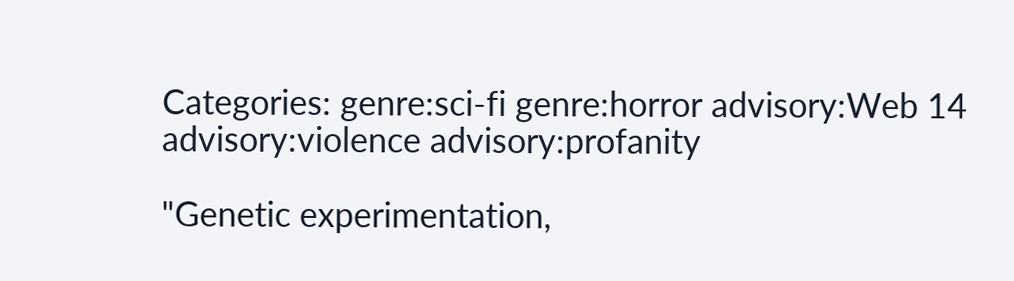Categories: genre:sci-fi genre:horror advisory:Web 14 advisory:violence advisory:profanity

"Genetic experimentation,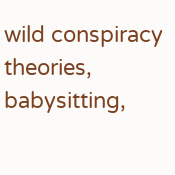wild conspiracy theories, babysitting,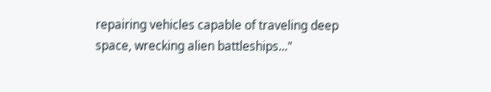repairing vehicles capable of traveling deep space, wrecking alien battleships..."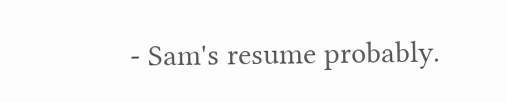- Sam's resume probably.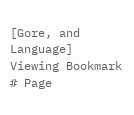[Gore, and Language]
Viewing Bookmark
# Page